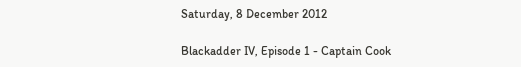Saturday, 8 December 2012

Blackadder IV, Episode 1 - Captain Cook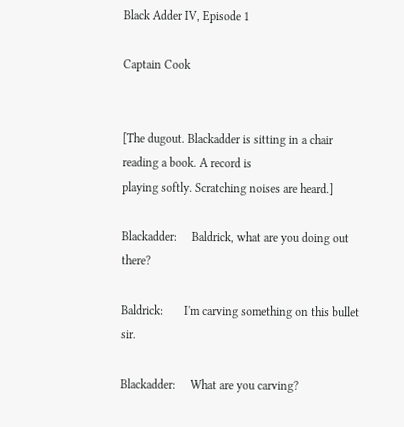Black Adder IV, Episode 1

Captain Cook


[The dugout. Blackadder is sitting in a chair reading a book. A record is
playing softly. Scratching noises are heard.]

Blackadder:     Baldrick, what are you doing out there?

Baldrick:       I'm carving something on this bullet sir.

Blackadder:     What are you carving?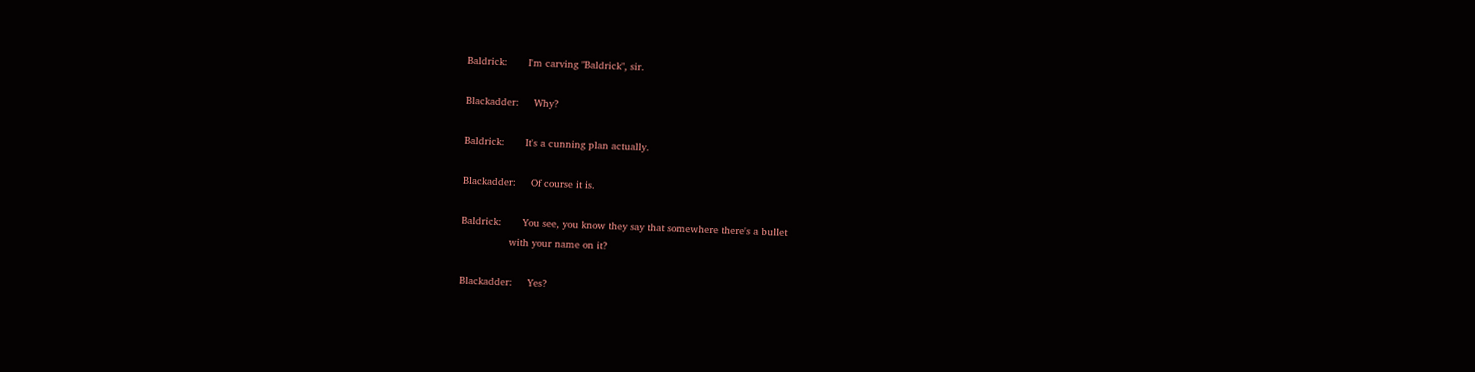Baldrick:       I'm carving "Baldrick", sir.

Blackadder:     Why?

Baldrick:       It's a cunning plan actually.

Blackadder:     Of course it is.

Baldrick:       You see, you know they say that somewhere there's a bullet
                with your name on it?

Blackadder:     Yes?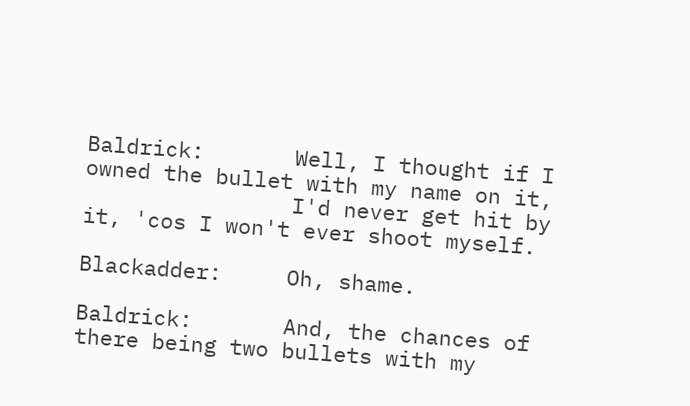Baldrick:       Well, I thought if I owned the bullet with my name on it,
                I'd never get hit by it, 'cos I won't ever shoot myself.

Blackadder:     Oh, shame.

Baldrick:       And, the chances of there being two bullets with my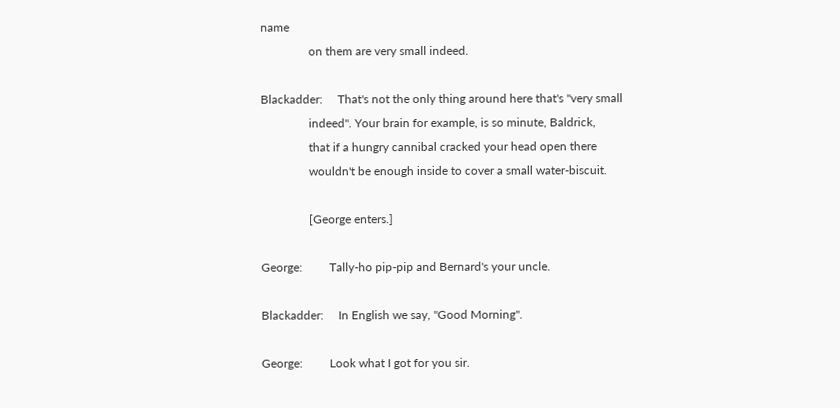name
                on them are very small indeed.

Blackadder:     That's not the only thing around here that's "very small
                indeed". Your brain for example, is so minute, Baldrick,
                that if a hungry cannibal cracked your head open there
                wouldn't be enough inside to cover a small water-biscuit.

                [George enters.]

George:         Tally-ho pip-pip and Bernard's your uncle.

Blackadder:     In English we say, "Good Morning".

George:         Look what I got for you sir.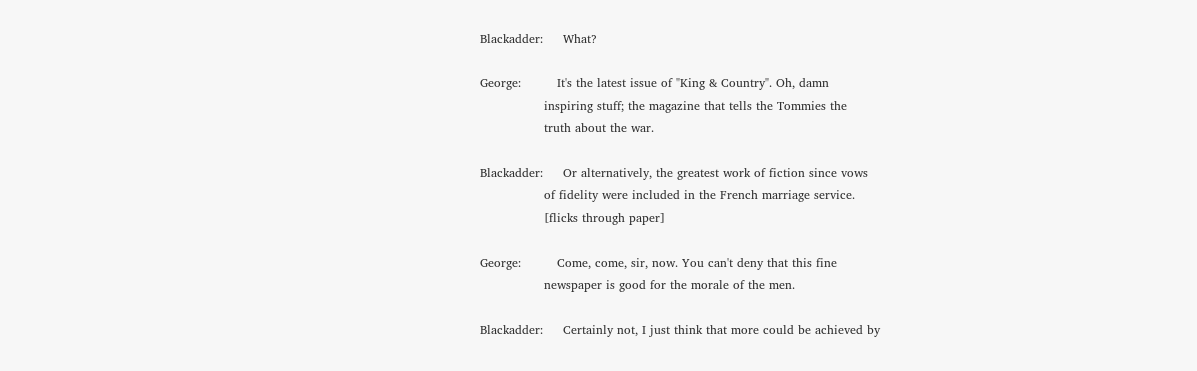Blackadder:     What?

George:         It's the latest issue of "King & Country". Oh, damn
                inspiring stuff; the magazine that tells the Tommies the
                truth about the war.

Blackadder:     Or alternatively, the greatest work of fiction since vows
                of fidelity were included in the French marriage service.
                [flicks through paper]

George:         Come, come, sir, now. You can't deny that this fine
                newspaper is good for the morale of the men.

Blackadder:     Certainly not, I just think that more could be achieved by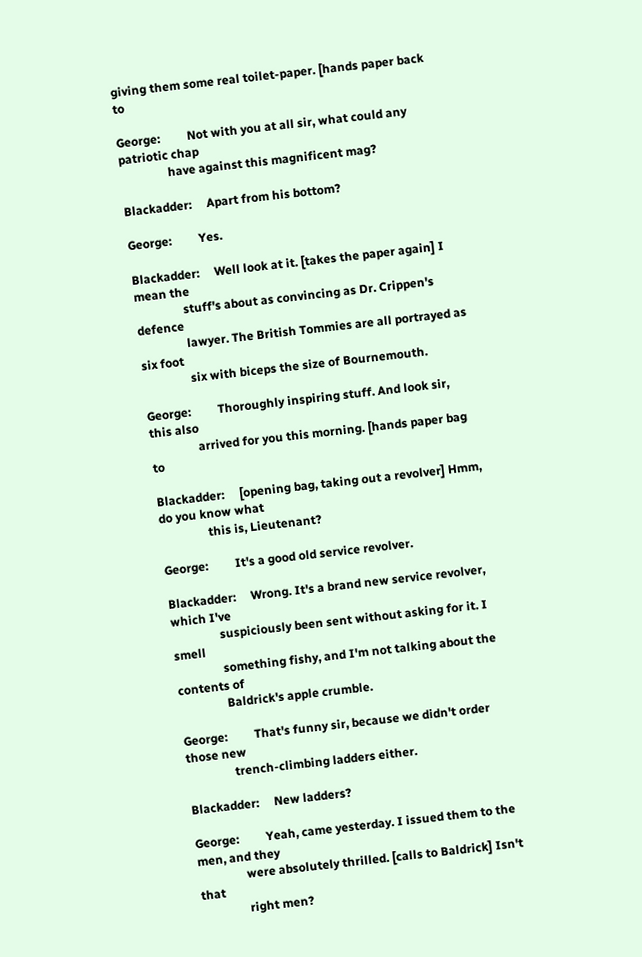giving them some real toilet-paper. [hands paper back to

George:         Not with you at all sir, what could any patriotic chap
                have against this magnificent mag?

Blackadder:     Apart from his bottom?

George:         Yes.

Blackadder:     Well look at it. [takes the paper again] I mean the
                stuff's about as convincing as Dr. Crippen's defence
                lawyer. The British Tommies are all portrayed as six foot
                six with biceps the size of Bournemouth.

George:         Thoroughly inspiring stuff. And look sir, this also
                arrived for you this morning. [hands paper bag to

Blackadder:     [opening bag, taking out a revolver] Hmm, do you know what
                this is, Lieutenant?

George:         It's a good old service revolver.

Blackadder:     Wrong. It's a brand new service revolver, which I've
                suspiciously been sent without asking for it. I smell
                something fishy, and I'm not talking about the contents of
                Baldrick's apple crumble.

George:         That's funny sir, because we didn't order those new
                trench-climbing ladders either.

Blackadder:     New ladders?

George:         Yeah, came yesterday. I issued them to the men, and they
                were absolutely thrilled. [calls to Baldrick] Isn't that
                right men?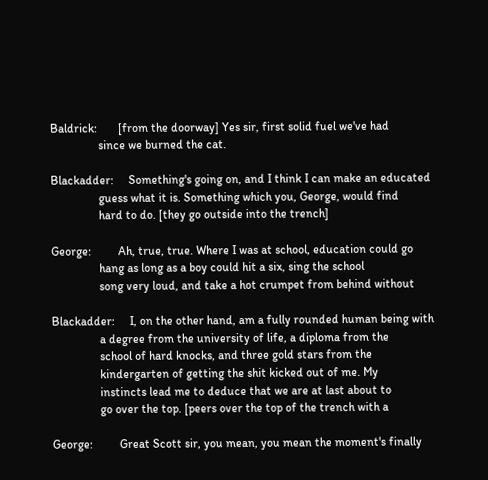Baldrick:       [from the doorway] Yes sir, first solid fuel we've had
                since we burned the cat.

Blackadder:     Something's going on, and I think I can make an educated
                guess what it is. Something which you, George, would find
                hard to do. [they go outside into the trench]

George:         Ah, true, true. Where I was at school, education could go
                hang as long as a boy could hit a six, sing the school
                song very loud, and take a hot crumpet from behind without

Blackadder:     I, on the other hand, am a fully rounded human being with
                a degree from the university of life, a diploma from the
                school of hard knocks, and three gold stars from the
                kindergarten of getting the shit kicked out of me. My
                instincts lead me to deduce that we are at last about to
                go over the top. [peers over the top of the trench with a

George:         Great Scott sir, you mean, you mean the moment's finally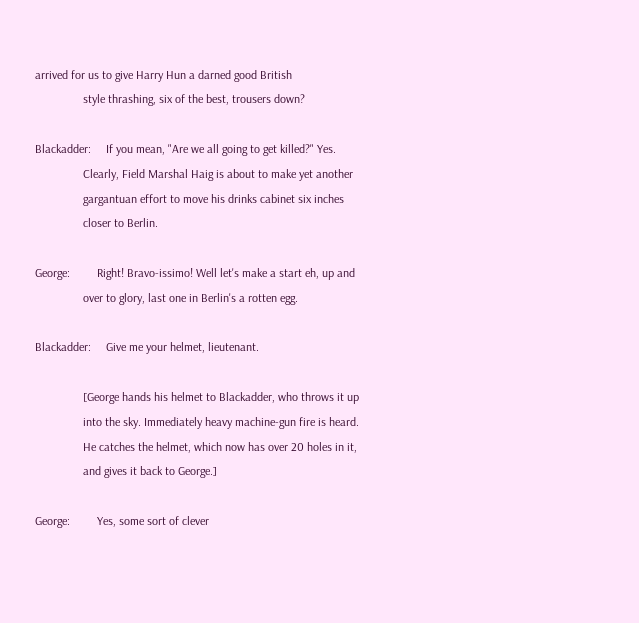arrived for us to give Harry Hun a darned good British
                style thrashing, six of the best, trousers down?

Blackadder:     If you mean, "Are we all going to get killed?" Yes.
                Clearly, Field Marshal Haig is about to make yet another
                gargantuan effort to move his drinks cabinet six inches
                closer to Berlin.

George:         Right! Bravo-issimo! Well let's make a start eh, up and
                over to glory, last one in Berlin's a rotten egg.

Blackadder:     Give me your helmet, lieutenant.

                [George hands his helmet to Blackadder, who throws it up
                into the sky. Immediately heavy machine-gun fire is heard.
                He catches the helmet, which now has over 20 holes in it,
                and gives it back to George.]

George:         Yes, some sort of clever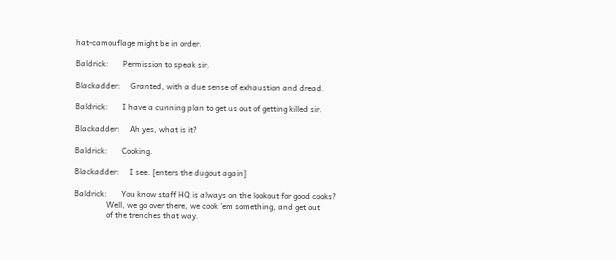hat-camouflage might be in order.

Baldrick:       Permission to speak sir.

Blackadder:     Granted, with a due sense of exhaustion and dread.

Baldrick:       I have a cunning plan to get us out of getting killed sir.

Blackadder:     Ah yes, what is it?

Baldrick:       Cooking.

Blackadder:     I see. [enters the dugout again]

Baldrick:       You know staff HQ is always on the lookout for good cooks?
                Well, we go over there, we cook 'em something, and get out
                of the trenches that way.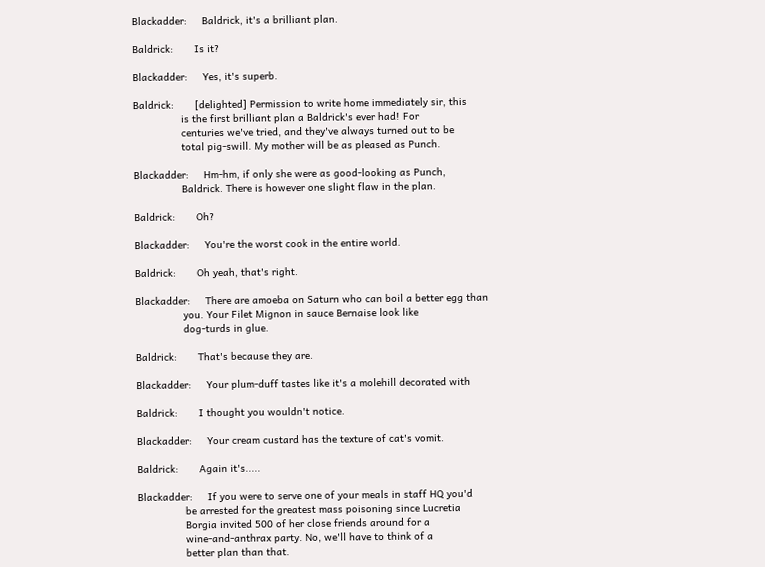Blackadder:     Baldrick, it's a brilliant plan.

Baldrick:       Is it?

Blackadder:     Yes, it's superb.

Baldrick:       [delighted] Permission to write home immediately sir, this
                is the first brilliant plan a Baldrick's ever had! For
                centuries we've tried, and they've always turned out to be
                total pig-swill. My mother will be as pleased as Punch.

Blackadder:     Hm-hm, if only she were as good-looking as Punch,
                Baldrick. There is however one slight flaw in the plan.

Baldrick:       Oh?

Blackadder:     You're the worst cook in the entire world.

Baldrick:       Oh yeah, that's right.

Blackadder:     There are amoeba on Saturn who can boil a better egg than
                you. Your Filet Mignon in sauce Bernaise look like
                dog-turds in glue.

Baldrick:       That's because they are.

Blackadder:     Your plum-duff tastes like it's a molehill decorated with

Baldrick:       I thought you wouldn't notice.

Blackadder:     Your cream custard has the texture of cat's vomit.

Baldrick:       Again it's.....

Blackadder:     If you were to serve one of your meals in staff HQ you'd
                be arrested for the greatest mass poisoning since Lucretia
                Borgia invited 500 of her close friends around for a
                wine-and-anthrax party. No, we'll have to think of a
                better plan than that.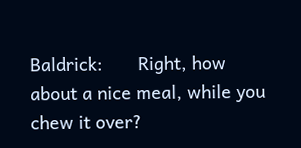Baldrick:       Right, how about a nice meal, while you chew it over?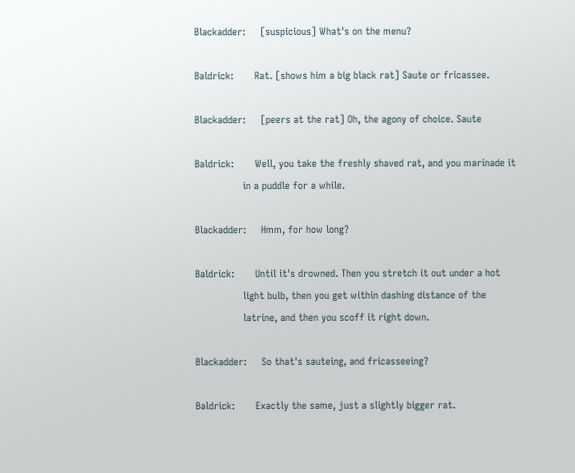Blackadder:     [suspicious] What's on the menu?

Baldrick:       Rat. [shows him a big black rat] Saute or fricassee.

Blackadder:     [peers at the rat] Oh, the agony of choice. Saute

Baldrick:       Well, you take the freshly shaved rat, and you marinade it
                in a puddle for a while.

Blackadder:     Hmm, for how long?

Baldrick:       Until it's drowned. Then you stretch it out under a hot
                light bulb, then you get within dashing distance of the
                latrine, and then you scoff it right down.

Blackadder:     So that's sauteing, and fricasseeing?

Baldrick:       Exactly the same, just a slightly bigger rat.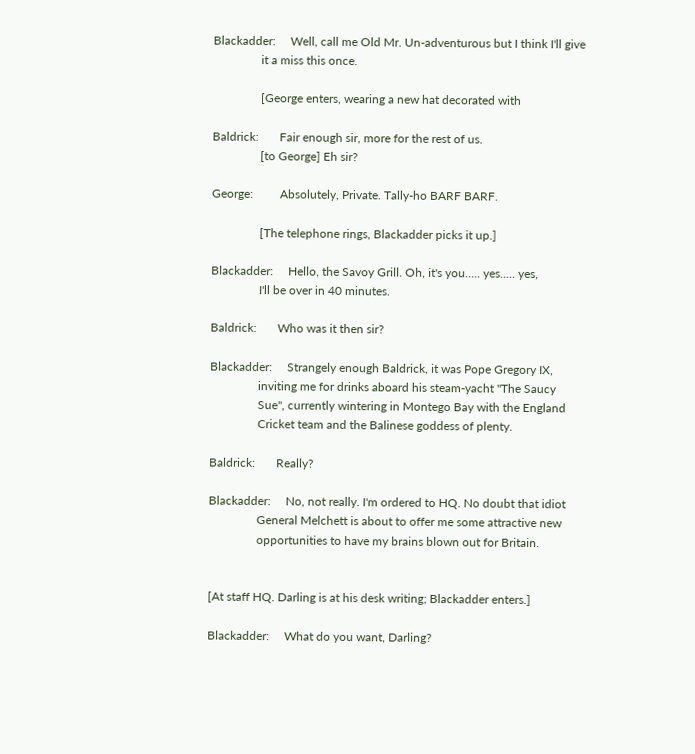Blackadder:     Well, call me Old Mr. Un-adventurous but I think I'll give
                it a miss this once.

                [George enters, wearing a new hat decorated with

Baldrick:       Fair enough sir, more for the rest of us.
                [to George] Eh sir?

George:         Absolutely, Private. Tally-ho BARF BARF.

                [The telephone rings, Blackadder picks it up.]

Blackadder:     Hello, the Savoy Grill. Oh, it's you..... yes..... yes,
                I'll be over in 40 minutes.

Baldrick:       Who was it then sir?

Blackadder:     Strangely enough Baldrick, it was Pope Gregory IX,
                inviting me for drinks aboard his steam-yacht "The Saucy
                Sue", currently wintering in Montego Bay with the England
                Cricket team and the Balinese goddess of plenty.

Baldrick:       Really?

Blackadder:     No, not really. I'm ordered to HQ. No doubt that idiot
                General Melchett is about to offer me some attractive new
                opportunities to have my brains blown out for Britain.


[At staff HQ. Darling is at his desk writing; Blackadder enters.]

Blackadder:     What do you want, Darling?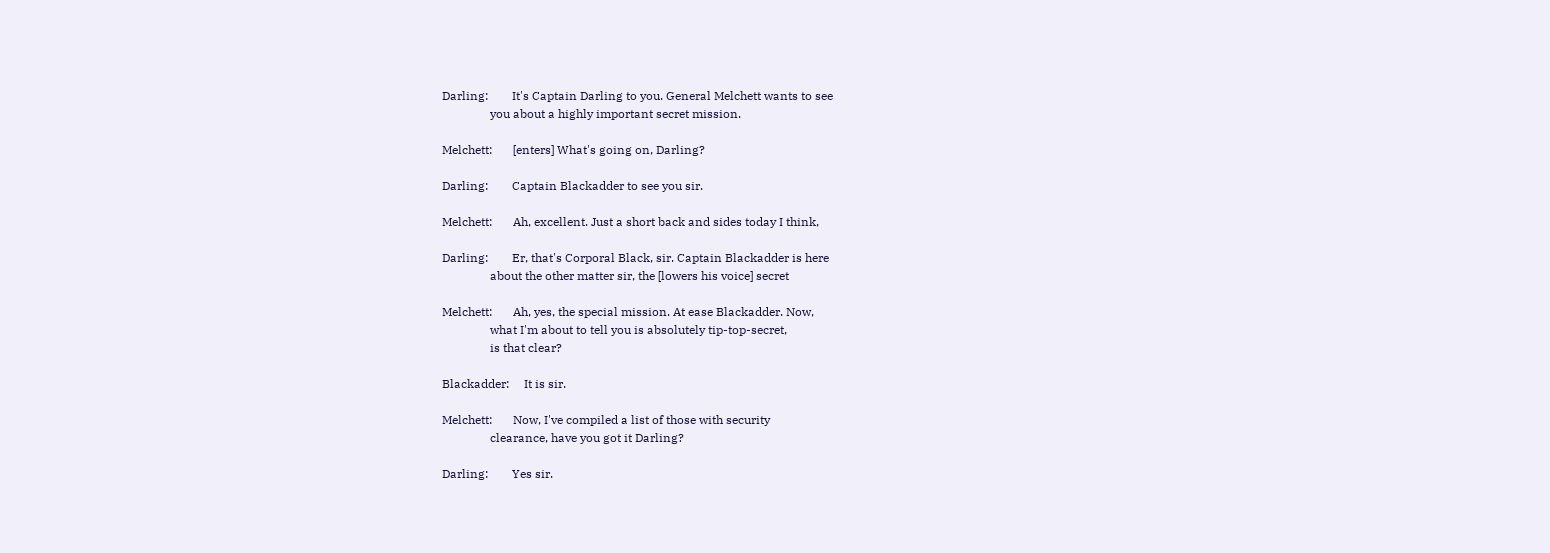Darling:        It's Captain Darling to you. General Melchett wants to see
                you about a highly important secret mission.

Melchett:       [enters] What's going on, Darling?

Darling:        Captain Blackadder to see you sir.

Melchett:       Ah, excellent. Just a short back and sides today I think,

Darling:        Er, that's Corporal Black, sir. Captain Blackadder is here
                about the other matter sir, the [lowers his voice] secret

Melchett:       Ah, yes, the special mission. At ease Blackadder. Now,
                what I'm about to tell you is absolutely tip-top-secret,
                is that clear?

Blackadder:     It is sir.

Melchett:       Now, I've compiled a list of those with security
                clearance, have you got it Darling?

Darling:        Yes sir.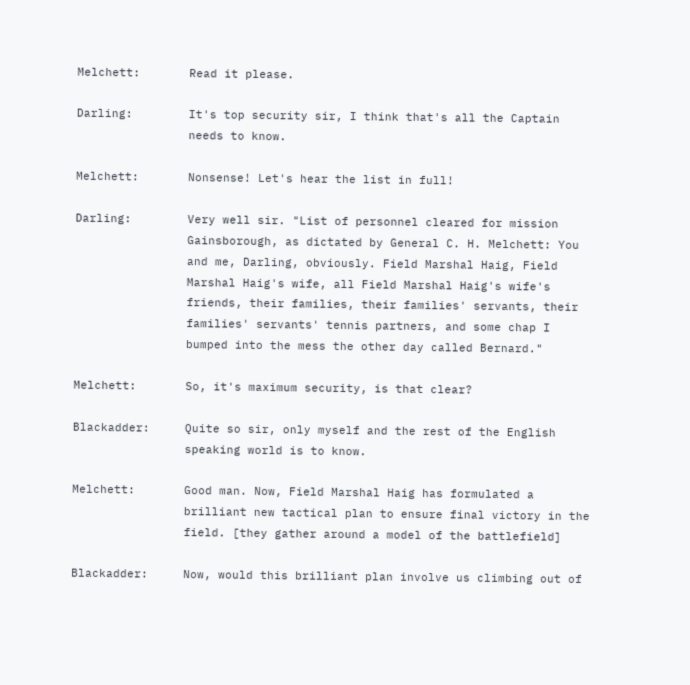Melchett:       Read it please.

Darling:        It's top security sir, I think that's all the Captain
                needs to know.

Melchett:       Nonsense! Let's hear the list in full!

Darling:        Very well sir. "List of personnel cleared for mission
                Gainsborough, as dictated by General C. H. Melchett: You
                and me, Darling, obviously. Field Marshal Haig, Field
                Marshal Haig's wife, all Field Marshal Haig's wife's
                friends, their families, their families' servants, their
                families' servants' tennis partners, and some chap I
                bumped into the mess the other day called Bernard."

Melchett:       So, it's maximum security, is that clear?

Blackadder:     Quite so sir, only myself and the rest of the English
                speaking world is to know.

Melchett:       Good man. Now, Field Marshal Haig has formulated a
                brilliant new tactical plan to ensure final victory in the
                field. [they gather around a model of the battlefield]

Blackadder:     Now, would this brilliant plan involve us climbing out of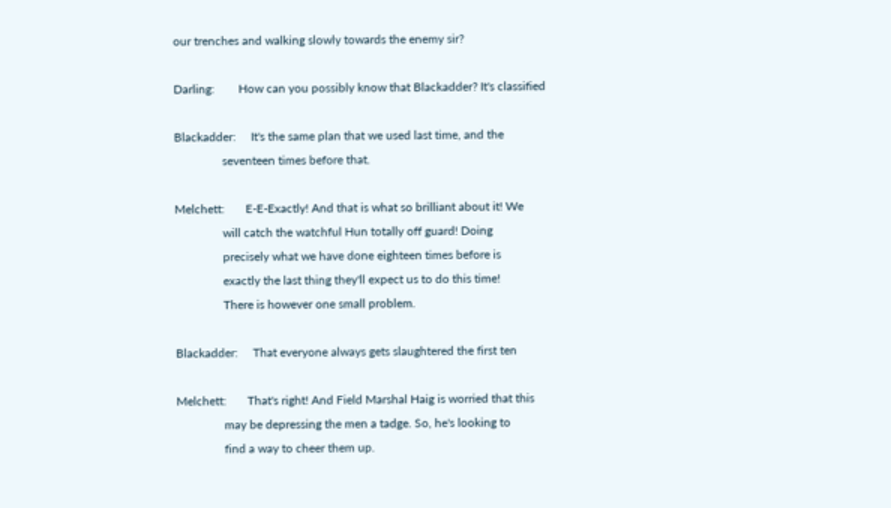our trenches and walking slowly towards the enemy sir?

Darling:        How can you possibly know that Blackadder? It's classified

Blackadder:     It's the same plan that we used last time, and the
                seventeen times before that.

Melchett:       E-E-Exactly! And that is what so brilliant about it! We
                will catch the watchful Hun totally off guard! Doing
                precisely what we have done eighteen times before is
                exactly the last thing they'll expect us to do this time!
                There is however one small problem.

Blackadder:     That everyone always gets slaughtered the first ten

Melchett:       That's right! And Field Marshal Haig is worried that this
                may be depressing the men a tadge. So, he's looking to
                find a way to cheer them up.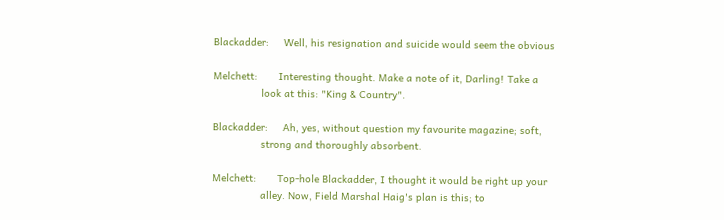Blackadder:     Well, his resignation and suicide would seem the obvious

Melchett:       Interesting thought. Make a note of it, Darling! Take a
                look at this: "King & Country".

Blackadder:     Ah, yes, without question my favourite magazine; soft,
                strong and thoroughly absorbent.

Melchett:       Top-hole Blackadder, I thought it would be right up your
                alley. Now, Field Marshal Haig's plan is this; to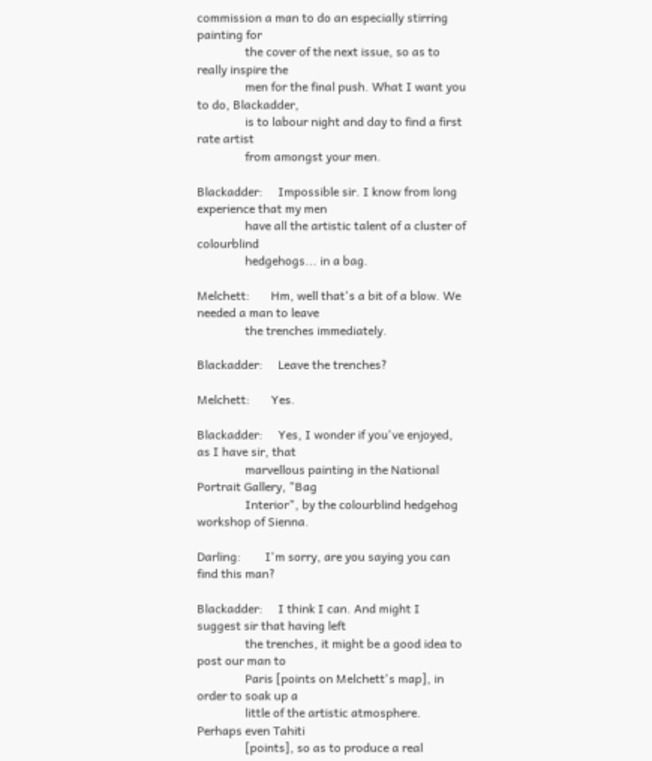commission a man to do an especially stirring painting for
                the cover of the next issue, so as to really inspire the
                men for the final push. What I want you to do, Blackadder,
                is to labour night and day to find a first rate artist
                from amongst your men.

Blackadder:     Impossible sir. I know from long experience that my men
                have all the artistic talent of a cluster of colourblind
                hedgehogs... in a bag.

Melchett:       Hm, well that's a bit of a blow. We needed a man to leave
                the trenches immediately.

Blackadder:     Leave the trenches?

Melchett:       Yes.

Blackadder:     Yes, I wonder if you've enjoyed, as I have sir, that
                marvellous painting in the National Portrait Gallery, "Bag
                Interior", by the colourblind hedgehog workshop of Sienna.

Darling:        I'm sorry, are you saying you can find this man?

Blackadder:     I think I can. And might I suggest sir that having left
                the trenches, it might be a good idea to post our man to
                Paris [points on Melchett's map], in order to soak up a
                little of the artistic atmosphere. Perhaps even Tahiti
                [points], so as to produce a real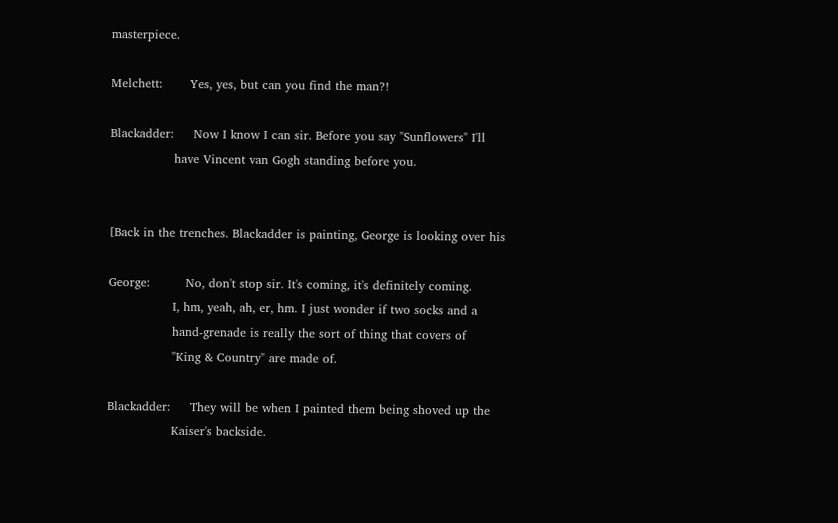masterpiece.

Melchett:       Yes, yes, but can you find the man?!

Blackadder:     Now I know I can sir. Before you say "Sunflowers" I'll
                have Vincent van Gogh standing before you.


[Back in the trenches. Blackadder is painting, George is looking over his

George:         No, don't stop sir. It's coming, it's definitely coming.
                I, hm, yeah, ah, er, hm. I just wonder if two socks and a
                hand-grenade is really the sort of thing that covers of
                "King & Country" are made of.

Blackadder:     They will be when I painted them being shoved up the
                Kaiser's backside.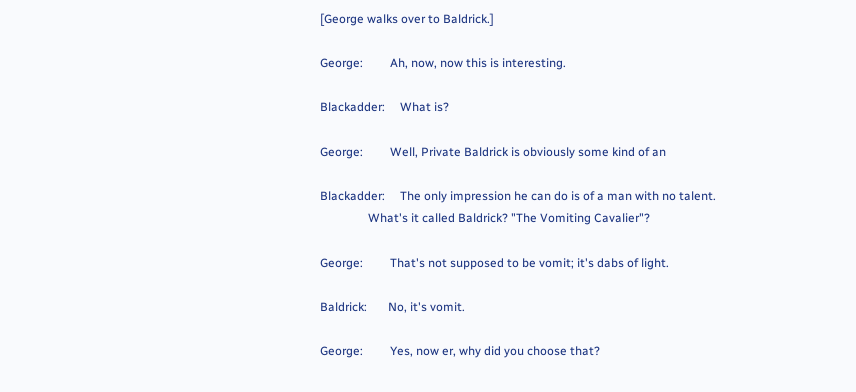[George walks over to Baldrick.]

George:         Ah, now, now this is interesting.

Blackadder:     What is?

George:         Well, Private Baldrick is obviously some kind of an

Blackadder:     The only impression he can do is of a man with no talent.
                What's it called Baldrick? "The Vomiting Cavalier"?

George:         That's not supposed to be vomit; it's dabs of light.

Baldrick:       No, it's vomit.

George:         Yes, now er, why did you choose that?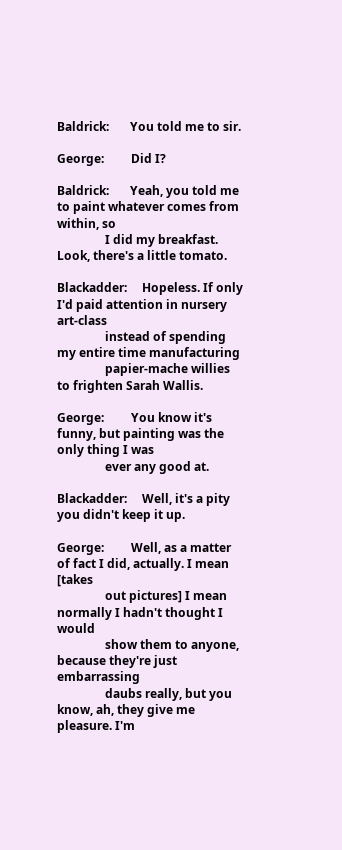Baldrick:       You told me to sir.

George:         Did I?

Baldrick:       Yeah, you told me to paint whatever comes from within, so
                I did my breakfast. Look, there's a little tomato.

Blackadder:     Hopeless. If only I'd paid attention in nursery art-class
                instead of spending my entire time manufacturing
                papier-mache willies to frighten Sarah Wallis.

George:         You know it's funny, but painting was the only thing I was
                ever any good at.

Blackadder:     Well, it's a pity you didn't keep it up.

George:         Well, as a matter of fact I did, actually. I mean [takes
                out pictures] I mean normally I hadn't thought I would
                show them to anyone, because they're just embarrassing
                daubs really, but you know, ah, they give me pleasure. I'm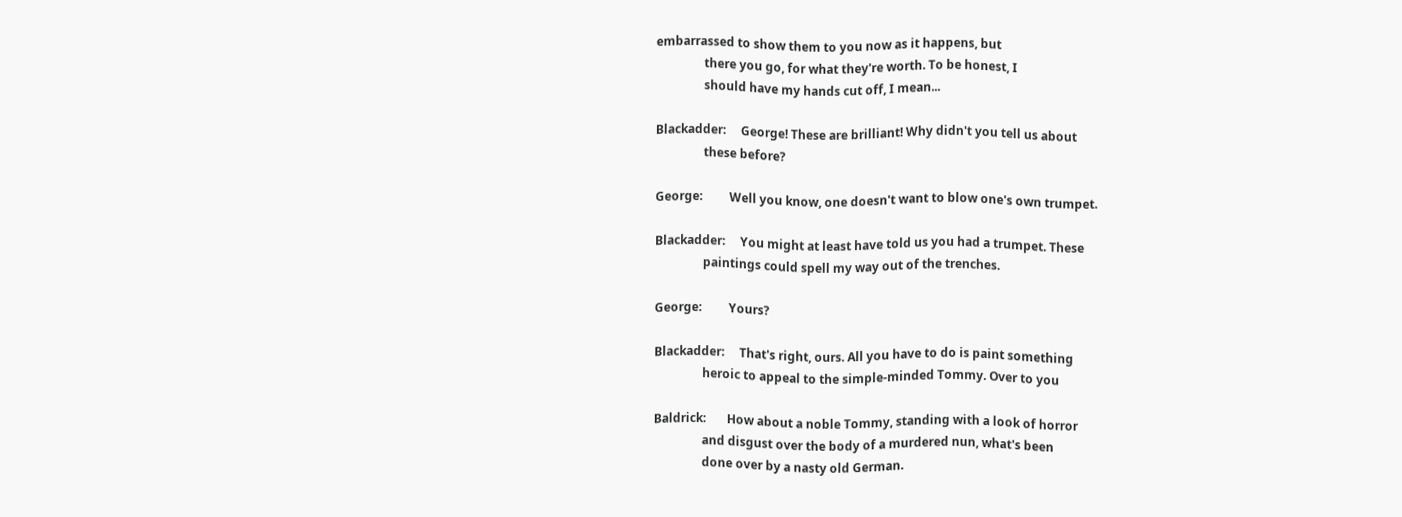embarrassed to show them to you now as it happens, but
                there you go, for what they're worth. To be honest, I
                should have my hands cut off, I mean...

Blackadder:     George! These are brilliant! Why didn't you tell us about
                these before?

George:         Well you know, one doesn't want to blow one's own trumpet.

Blackadder:     You might at least have told us you had a trumpet. These
                paintings could spell my way out of the trenches.

George:         Yours?

Blackadder:     That's right, ours. All you have to do is paint something
                heroic to appeal to the simple-minded Tommy. Over to you

Baldrick:       How about a noble Tommy, standing with a look of horror
                and disgust over the body of a murdered nun, what's been
                done over by a nasty old German.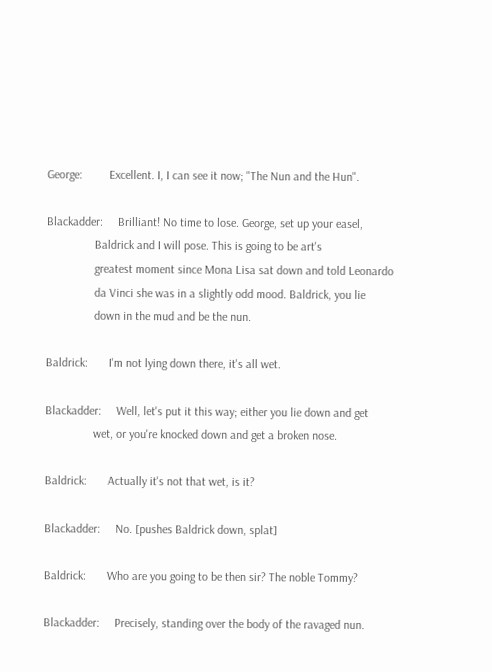George:         Excellent. I, I can see it now; "The Nun and the Hun".

Blackadder:     Brilliant! No time to lose. George, set up your easel,
                Baldrick and I will pose. This is going to be art's
                greatest moment since Mona Lisa sat down and told Leonardo
                da Vinci she was in a slightly odd mood. Baldrick, you lie
                down in the mud and be the nun.

Baldrick:       I'm not lying down there, it's all wet.

Blackadder:     Well, let's put it this way; either you lie down and get
                wet, or you're knocked down and get a broken nose.

Baldrick:       Actually it's not that wet, is it?

Blackadder:     No. [pushes Baldrick down, splat]

Baldrick:       Who are you going to be then sir? The noble Tommy?

Blackadder:     Precisely, standing over the body of the ravaged nun.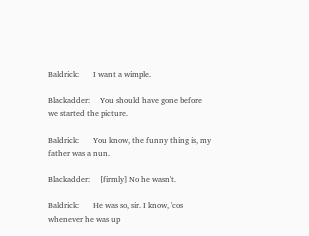Baldrick:       I want a wimple.

Blackadder:     You should have gone before we started the picture.

Baldrick:       You know, the funny thing is, my father was a nun.

Blackadder:     [firmly] No he wasn't.

Baldrick:       He was so, sir. I know, 'cos whenever he was up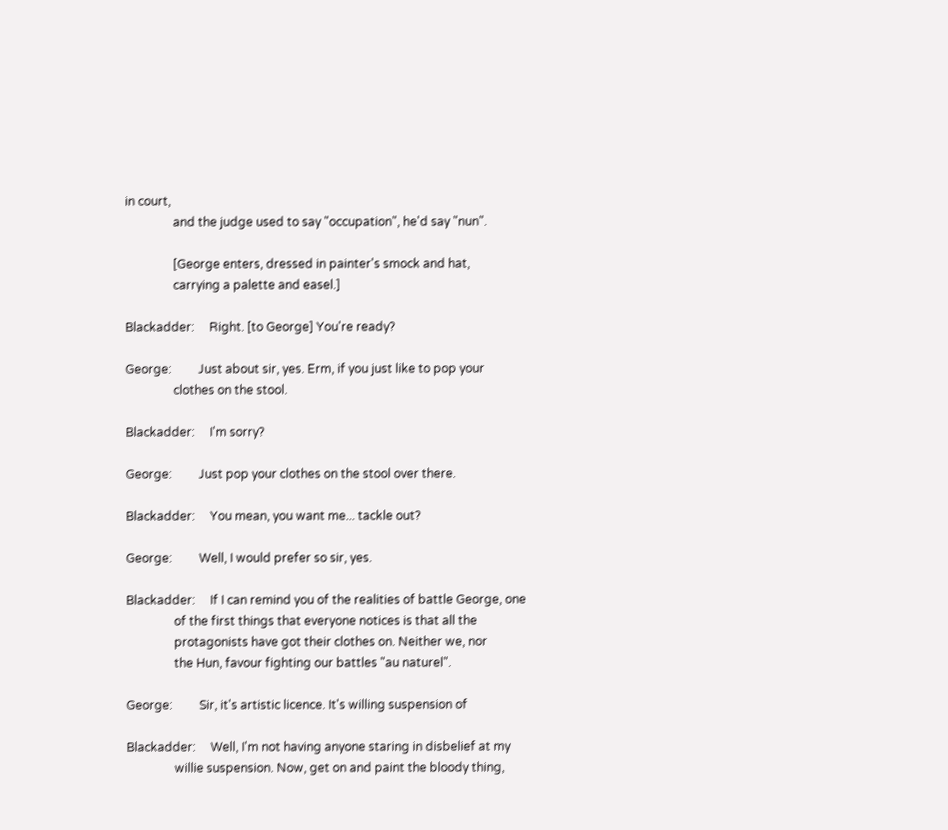in court,
                and the judge used to say "occupation", he'd say "nun".

                [George enters, dressed in painter's smock and hat,
                carrying a palette and easel.]

Blackadder:     Right. [to George] You're ready?

George:         Just about sir, yes. Erm, if you just like to pop your
                clothes on the stool.

Blackadder:     I'm sorry?

George:         Just pop your clothes on the stool over there.

Blackadder:     You mean, you want me... tackle out?

George:         Well, I would prefer so sir, yes.

Blackadder:     If I can remind you of the realities of battle George, one
                of the first things that everyone notices is that all the
                protagonists have got their clothes on. Neither we, nor
                the Hun, favour fighting our battles "au naturel".

George:         Sir, it's artistic licence. It's willing suspension of

Blackadder:     Well, I'm not having anyone staring in disbelief at my
                willie suspension. Now, get on and paint the bloody thing,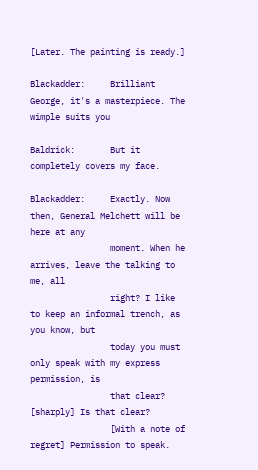[Later. The painting is ready.]

Blackadder:     Brilliant George, it's a masterpiece. The wimple suits you

Baldrick:       But it completely covers my face.

Blackadder:     Exactly. Now then, General Melchett will be here at any
                moment. When he arrives, leave the talking to me, all
                right? I like to keep an informal trench, as you know, but
                today you must only speak with my express permission, is
                that clear? [sharply] Is that clear?
                [With a note of regret] Permission to speak.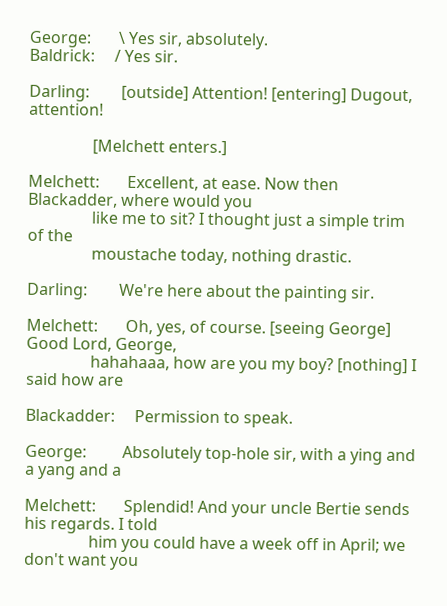George:       \ Yes sir, absolutely.
Baldrick:     / Yes sir.

Darling:        [outside] Attention! [entering] Dugout, attention!

                [Melchett enters.]

Melchett:       Excellent, at ease. Now then Blackadder, where would you
                like me to sit? I thought just a simple trim of the
                moustache today, nothing drastic.

Darling:        We're here about the painting sir.

Melchett:       Oh, yes, of course. [seeing George] Good Lord, George,
                hahahaaa, how are you my boy? [nothing] I said how are

Blackadder:     Permission to speak.

George:         Absolutely top-hole sir, with a ying and a yang and a

Melchett:       Splendid! And your uncle Bertie sends his regards. I told
                him you could have a week off in April; we don't want you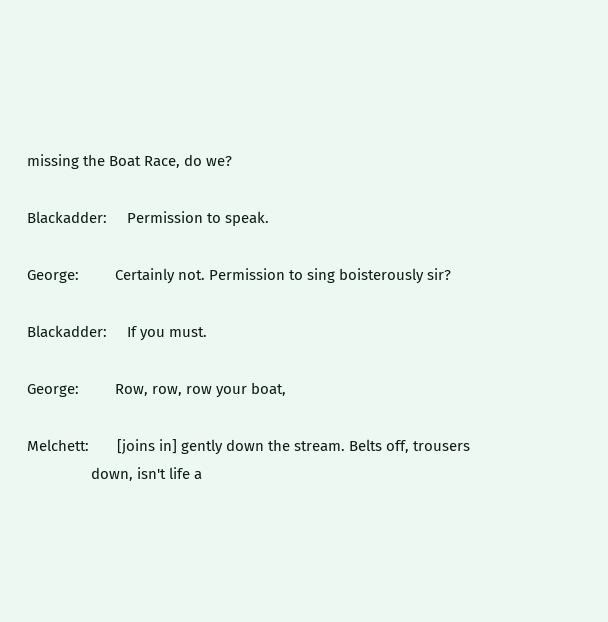missing the Boat Race, do we?

Blackadder:     Permission to speak.

George:         Certainly not. Permission to sing boisterously sir?

Blackadder:     If you must.

George:         Row, row, row your boat,

Melchett:       [joins in] gently down the stream. Belts off, trousers
                down, isn't life a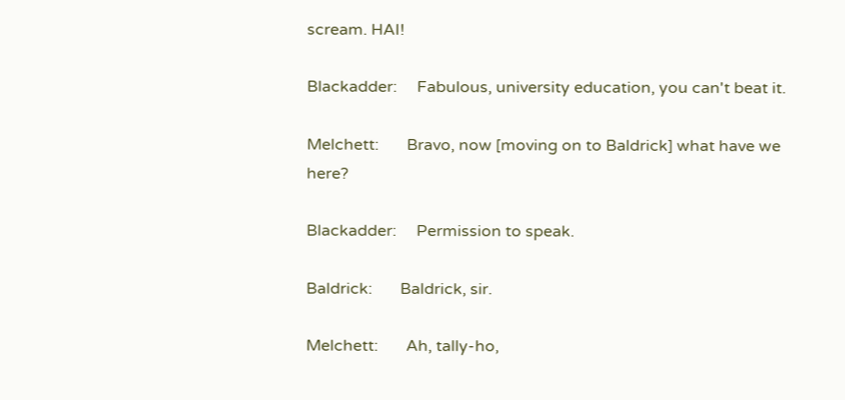scream. HAI!

Blackadder:     Fabulous, university education, you can't beat it.

Melchett:       Bravo, now [moving on to Baldrick] what have we here?

Blackadder:     Permission to speak.

Baldrick:       Baldrick, sir.

Melchett:       Ah, tally-ho,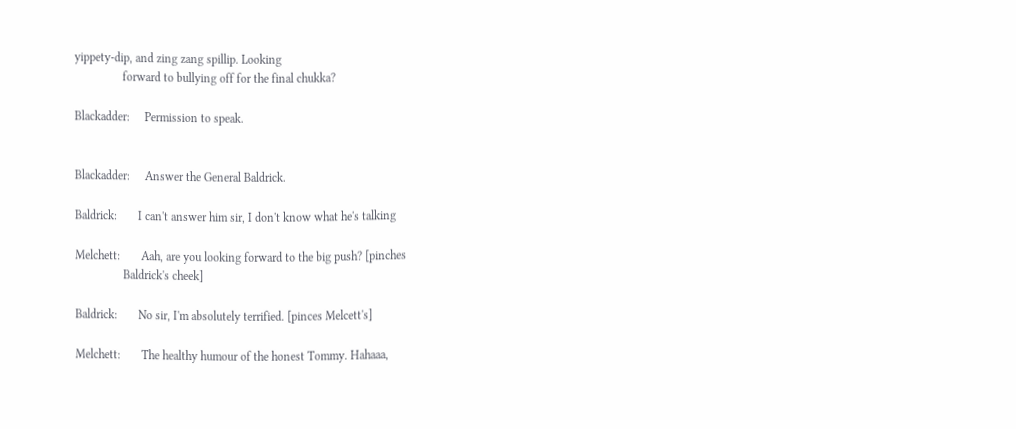yippety-dip, and zing zang spillip. Looking
                forward to bullying off for the final chukka?

Blackadder:     Permission to speak.


Blackadder:     Answer the General Baldrick.

Baldrick:       I can't answer him sir, I don't know what he's talking

Melchett:       Aah, are you looking forward to the big push? [pinches
                Baldrick's cheek]

Baldrick:       No sir, I'm absolutely terrified. [pinces Melcett's]

Melchett:       The healthy humour of the honest Tommy. Hahaaa,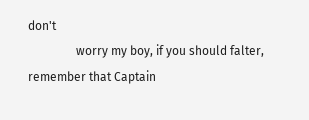don't
                worry my boy, if you should falter, remember that Captain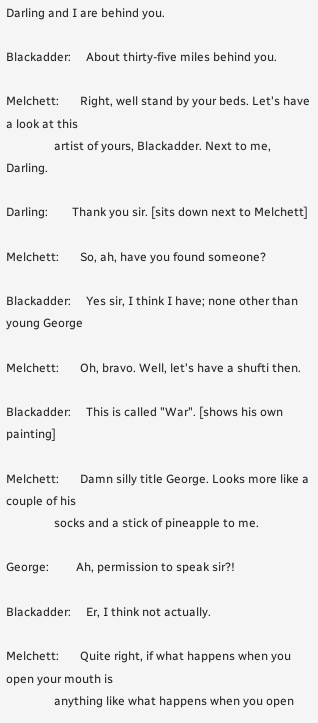Darling and I are behind you.

Blackadder:     About thirty-five miles behind you.

Melchett:       Right, well stand by your beds. Let's have a look at this
                artist of yours, Blackadder. Next to me, Darling.

Darling:        Thank you sir. [sits down next to Melchett]

Melchett:       So, ah, have you found someone?

Blackadder:     Yes sir, I think I have; none other than young George

Melchett:       Oh, bravo. Well, let's have a shufti then.

Blackadder:     This is called "War". [shows his own painting]

Melchett:       Damn silly title George. Looks more like a couple of his
                socks and a stick of pineapple to me.

George:         Ah, permission to speak sir?!

Blackadder:     Er, I think not actually.

Melchett:       Quite right, if what happens when you open your mouth is
                anything like what happens when you open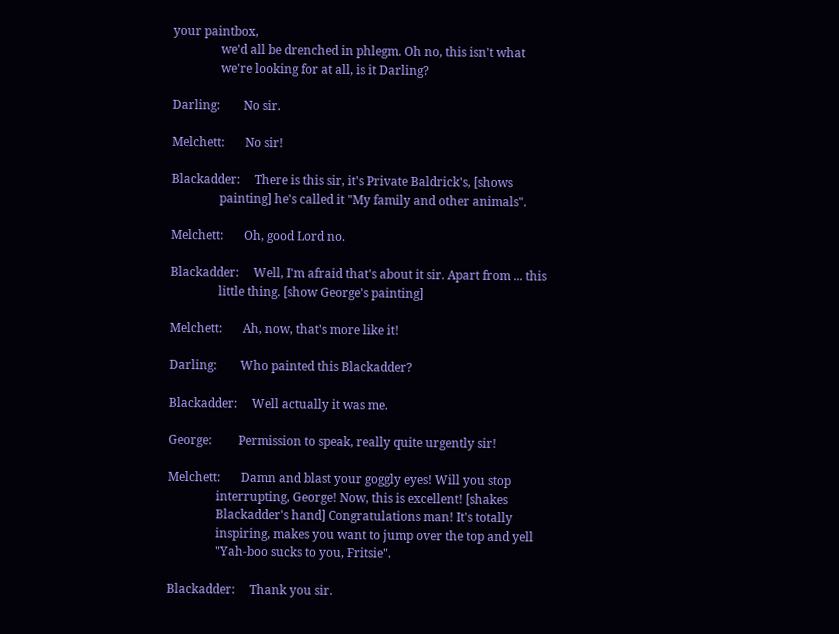your paintbox,
                we'd all be drenched in phlegm. Oh no, this isn't what
                we're looking for at all, is it Darling?

Darling:        No sir.

Melchett:       No sir!

Blackadder:     There is this sir, it's Private Baldrick's, [shows
                painting] he's called it "My family and other animals".

Melchett:       Oh, good Lord no.

Blackadder:     Well, I'm afraid that's about it sir. Apart from ... this
                little thing. [show George's painting]

Melchett:       Ah, now, that's more like it!

Darling:        Who painted this Blackadder?

Blackadder:     Well actually it was me.

George:         Permission to speak, really quite urgently sir!

Melchett:       Damn and blast your goggly eyes! Will you stop
                interrupting, George! Now, this is excellent! [shakes
                Blackadder's hand] Congratulations man! It's totally
                inspiring, makes you want to jump over the top and yell
                "Yah-boo sucks to you, Fritsie".

Blackadder:     Thank you sir.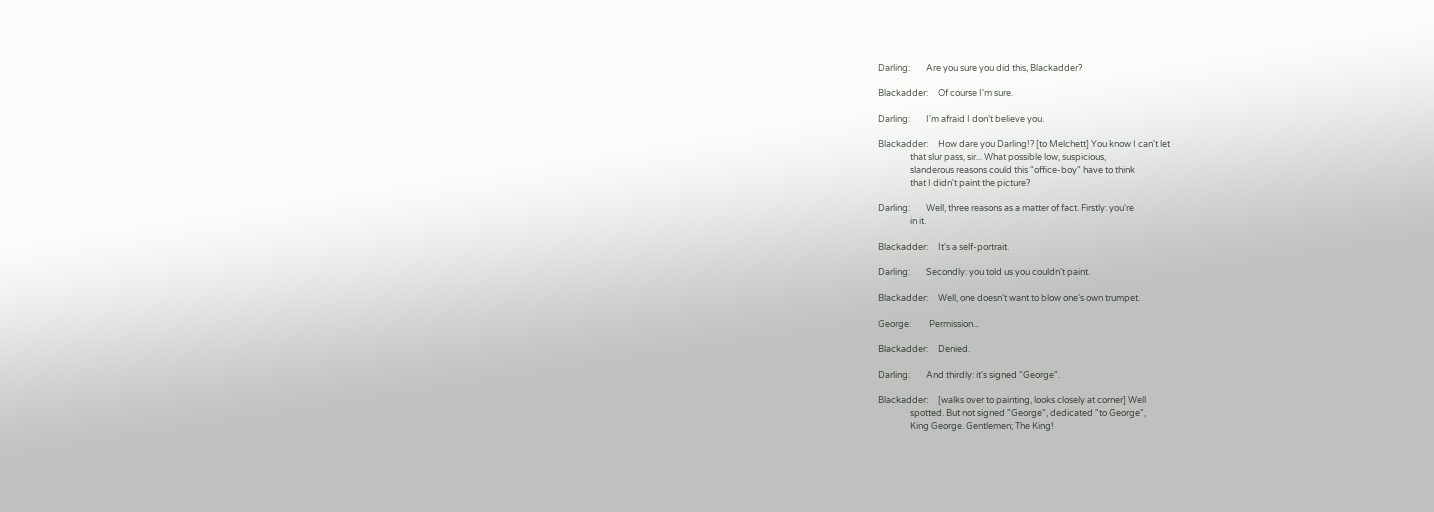Darling:        Are you sure you did this, Blackadder?

Blackadder:     Of course I'm sure.

Darling:        I'm afraid I don't believe you.

Blackadder:     How dare you Darling!? [to Melchett] You know I can't let
                that slur pass, sir... What possible low, suspicious,
                slanderous reasons could this "office-boy" have to think
                that I didn't paint the picture?

Darling:        Well, three reasons as a matter of fact. Firstly: you're
                in it.

Blackadder:     It's a self-portrait.

Darling:        Secondly: you told us you couldn't paint.

Blackadder:     Well, one doesn't want to blow one's own trumpet.

George:         Permission...

Blackadder:     Denied.

Darling:        And thirdly: it's signed "George".

Blackadder:     [walks over to painting, looks closely at corner] Well
                spotted. But not signed "George", dedicated "to George",
                King George. Gentlemen; The King!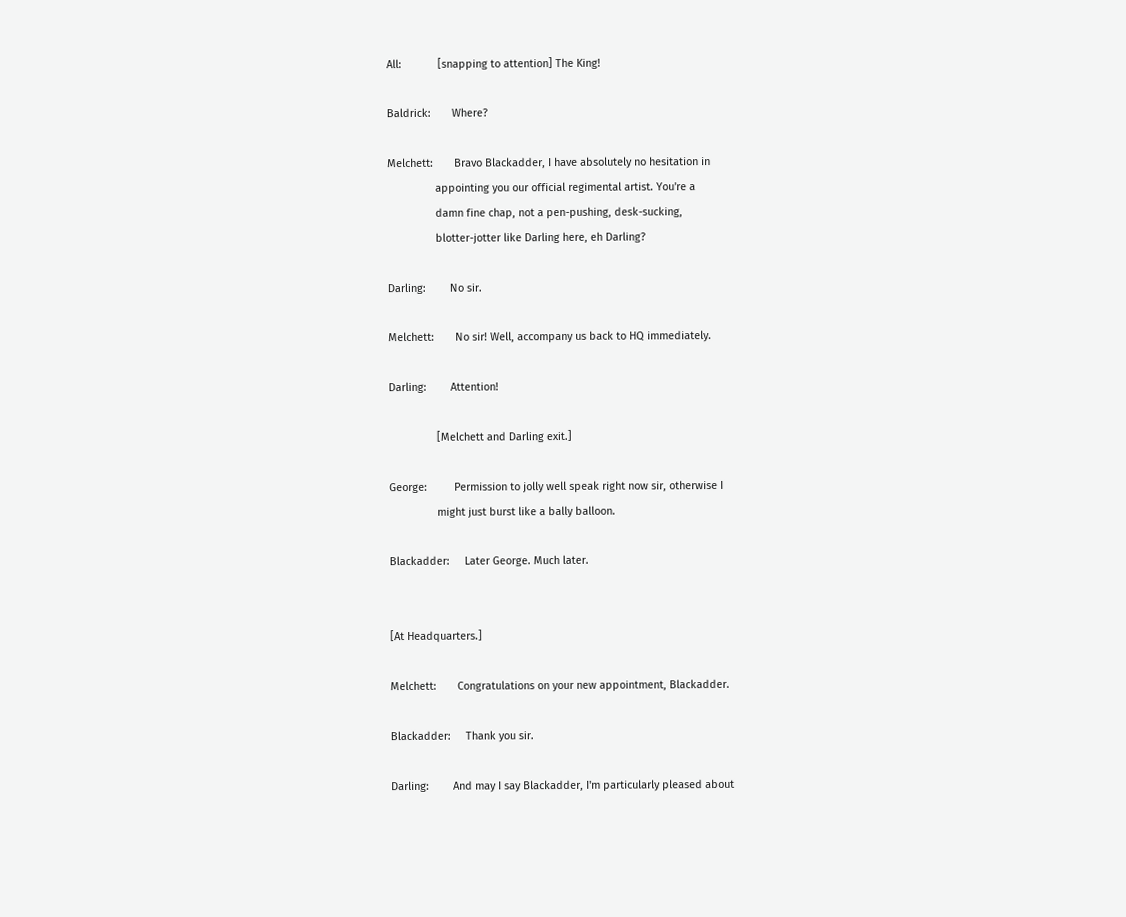All:            [snapping to attention] The King!

Baldrick:       Where?

Melchett:       Bravo Blackadder, I have absolutely no hesitation in
                appointing you our official regimental artist. You're a
                damn fine chap, not a pen-pushing, desk-sucking,
                blotter-jotter like Darling here, eh Darling?

Darling:        No sir.

Melchett:       No sir! Well, accompany us back to HQ immediately.

Darling:        Attention!

                [Melchett and Darling exit.]

George:         Permission to jolly well speak right now sir, otherwise I
                might just burst like a bally balloon.

Blackadder:     Later George. Much later.


[At Headquarters.]

Melchett:       Congratulations on your new appointment, Blackadder.

Blackadder:     Thank you sir.

Darling:        And may I say Blackadder, I'm particularly pleased about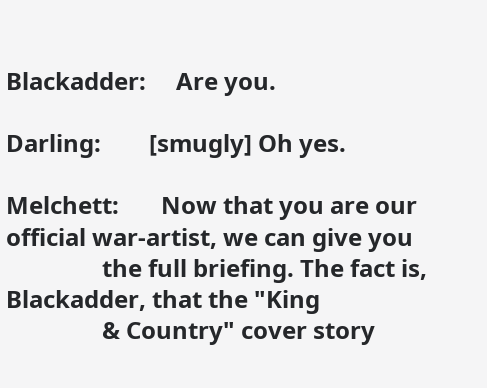Blackadder:     Are you.

Darling:        [smugly] Oh yes.

Melchett:       Now that you are our official war-artist, we can give you
                the full briefing. The fact is, Blackadder, that the "King
                & Country" cover story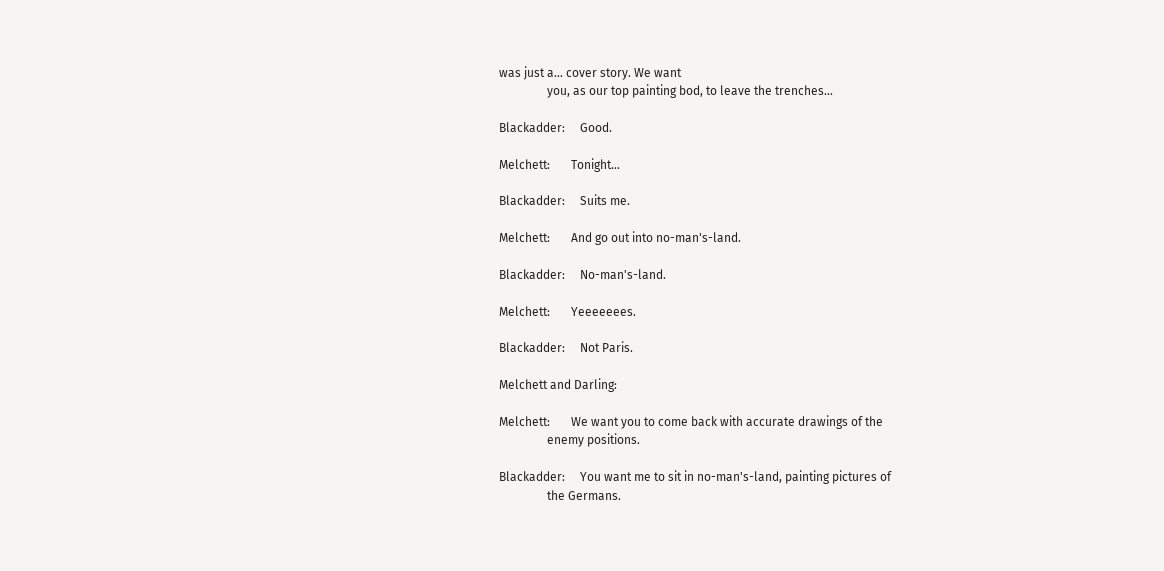was just a... cover story. We want
                you, as our top painting bod, to leave the trenches...

Blackadder:     Good.

Melchett:       Tonight...

Blackadder:     Suits me.

Melchett:       And go out into no-man's-land.

Blackadder:     No-man's-land.

Melchett:       Yeeeeeees.

Blackadder:     Not Paris.

Melchett and Darling:

Melchett:       We want you to come back with accurate drawings of the
                enemy positions.

Blackadder:     You want me to sit in no-man's-land, painting pictures of
                the Germans.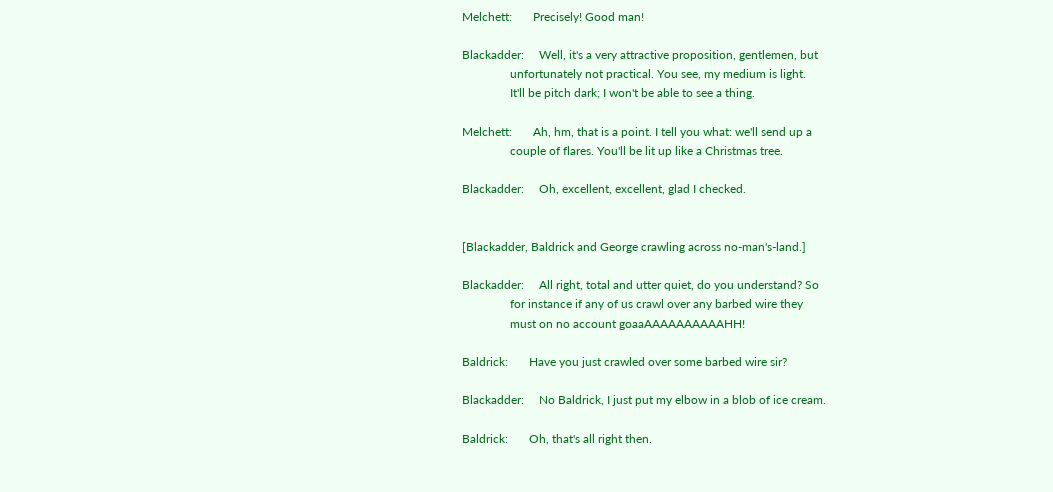Melchett:       Precisely! Good man!

Blackadder:     Well, it's a very attractive proposition, gentlemen, but
                unfortunately not practical. You see, my medium is light.
                It'll be pitch dark; I won't be able to see a thing.

Melchett:       Ah, hm, that is a point. I tell you what: we'll send up a
                couple of flares. You'll be lit up like a Christmas tree.

Blackadder:     Oh, excellent, excellent, glad I checked.


[Blackadder, Baldrick and George crawling across no-man's-land.]

Blackadder:     All right, total and utter quiet, do you understand? So
                for instance if any of us crawl over any barbed wire they
                must on no account goaaAAAAAAAAAAHH!

Baldrick:       Have you just crawled over some barbed wire sir?

Blackadder:     No Baldrick, I just put my elbow in a blob of ice cream.

Baldrick:       Oh, that's all right then.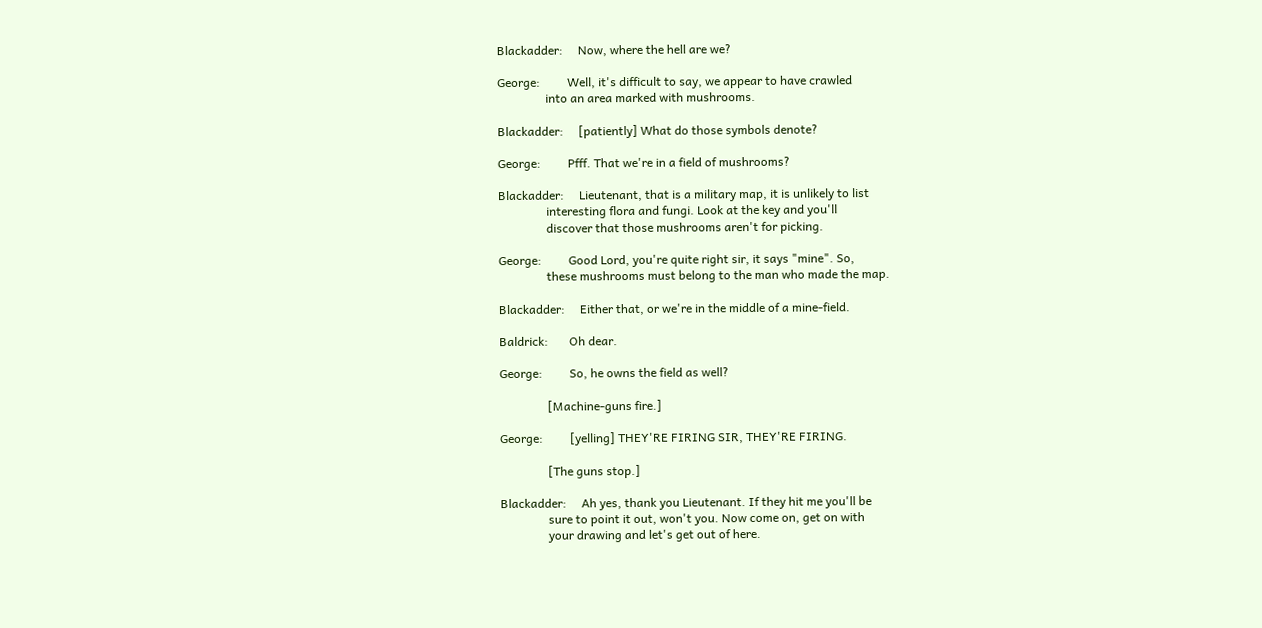Blackadder:     Now, where the hell are we?

George:         Well, it's difficult to say, we appear to have crawled
                into an area marked with mushrooms.

Blackadder:     [patiently] What do those symbols denote?

George:         Pfff. That we're in a field of mushrooms?

Blackadder:     Lieutenant, that is a military map, it is unlikely to list
                interesting flora and fungi. Look at the key and you'll
                discover that those mushrooms aren't for picking.

George:         Good Lord, you're quite right sir, it says "mine". So,
                these mushrooms must belong to the man who made the map.

Blackadder:     Either that, or we're in the middle of a mine-field.

Baldrick:       Oh dear.

George:         So, he owns the field as well?

                [Machine-guns fire.]

George:         [yelling] THEY'RE FIRING SIR, THEY'RE FIRING.

                [The guns stop.]

Blackadder:     Ah yes, thank you Lieutenant. If they hit me you'll be
                sure to point it out, won't you. Now come on, get on with
                your drawing and let's get out of here.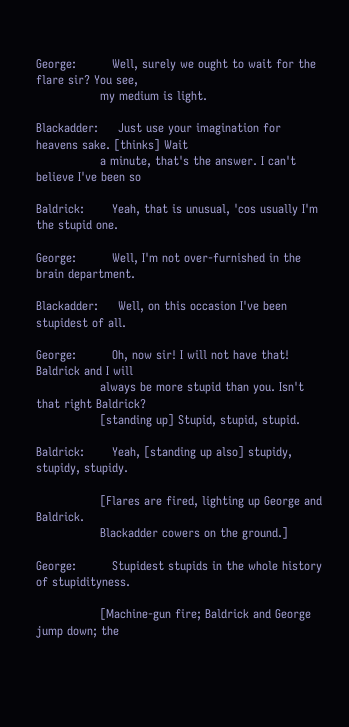George:         Well, surely we ought to wait for the flare sir? You see,
                my medium is light.

Blackadder:     Just use your imagination for heavens sake. [thinks] Wait
                a minute, that's the answer. I can't believe I've been so

Baldrick:       Yeah, that is unusual, 'cos usually I'm the stupid one.

George:         Well, I'm not over-furnished in the brain department.

Blackadder:     Well, on this occasion I've been stupidest of all.

George:         Oh, now sir! I will not have that! Baldrick and I will
                always be more stupid than you. Isn't that right Baldrick?
                [standing up] Stupid, stupid, stupid.

Baldrick:       Yeah, [standing up also] stupidy, stupidy, stupidy.

                [Flares are fired, lighting up George and Baldrick.
                Blackadder cowers on the ground.]

George:         Stupidest stupids in the whole history of stupidityness.

                [Machine-gun fire; Baldrick and George jump down; the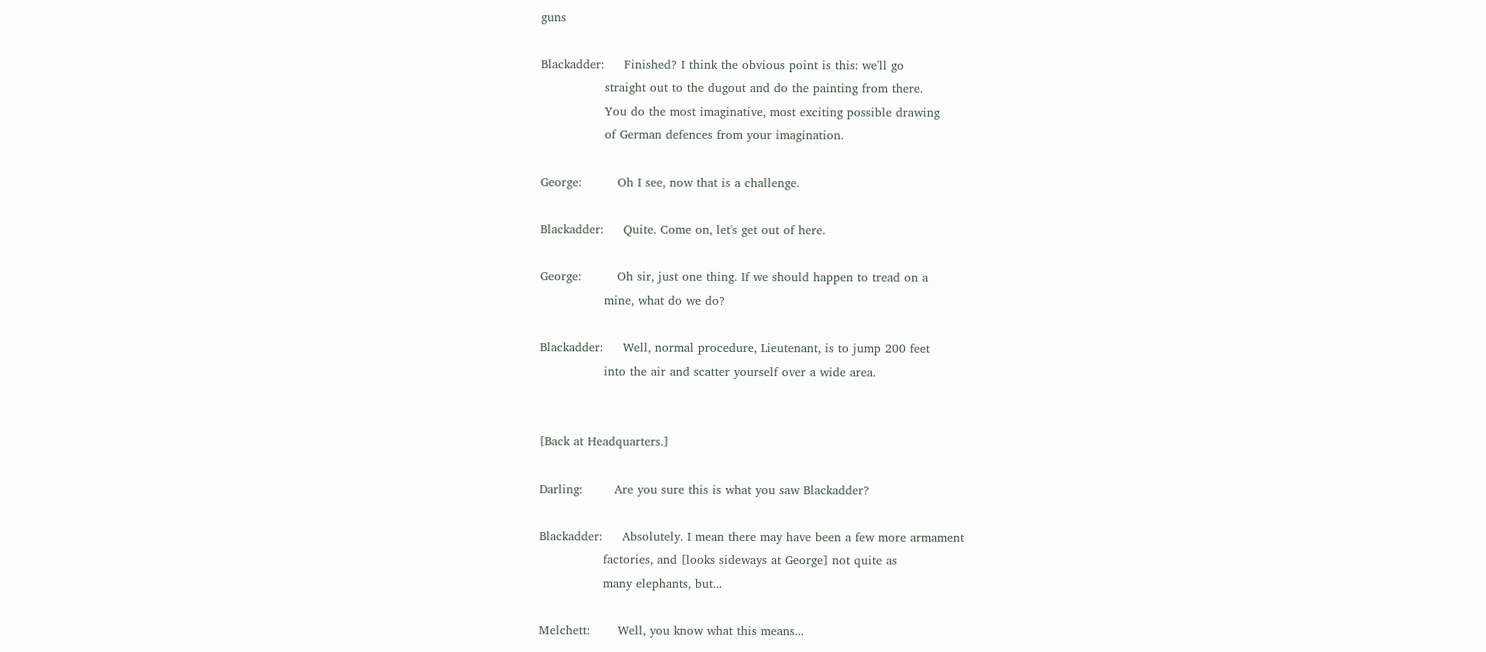guns

Blackadder:     Finished? I think the obvious point is this: we'll go
                straight out to the dugout and do the painting from there.
                You do the most imaginative, most exciting possible drawing
                of German defences from your imagination.

George:         Oh I see, now that is a challenge.

Blackadder:     Quite. Come on, let's get out of here.

George:         Oh sir, just one thing. If we should happen to tread on a
                mine, what do we do?

Blackadder:     Well, normal procedure, Lieutenant, is to jump 200 feet
                into the air and scatter yourself over a wide area.


[Back at Headquarters.]

Darling:        Are you sure this is what you saw Blackadder?

Blackadder:     Absolutely. I mean there may have been a few more armament
                factories, and [looks sideways at George] not quite as
                many elephants, but...

Melchett:       Well, you know what this means...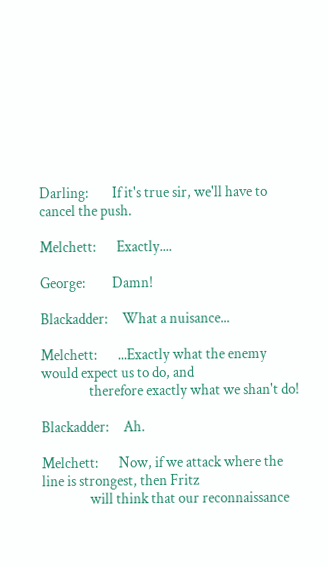Darling:        If it's true sir, we'll have to cancel the push.

Melchett:       Exactly....

George:         Damn!

Blackadder:     What a nuisance...

Melchett:       ...Exactly what the enemy would expect us to do, and
                therefore exactly what we shan't do!

Blackadder:     Ah.

Melchett:       Now, if we attack where the line is strongest, then Fritz
                will think that our reconnaissance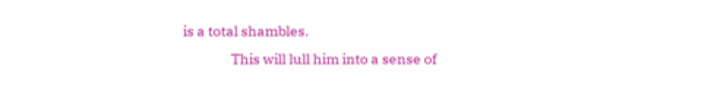is a total shambles.
                This will lull him into a sense of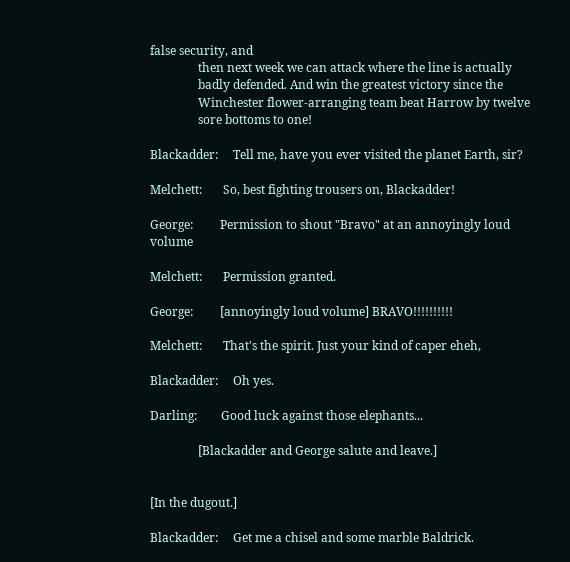false security, and
                then next week we can attack where the line is actually
                badly defended. And win the greatest victory since the
                Winchester flower-arranging team beat Harrow by twelve
                sore bottoms to one!

Blackadder:     Tell me, have you ever visited the planet Earth, sir?

Melchett:       So, best fighting trousers on, Blackadder!

George:         Permission to shout "Bravo" at an annoyingly loud volume

Melchett:       Permission granted.

George:         [annoyingly loud volume] BRAVO!!!!!!!!!!

Melchett:       That's the spirit. Just your kind of caper eheh,

Blackadder:     Oh yes.

Darling:        Good luck against those elephants...

                [Blackadder and George salute and leave.]


[In the dugout.]

Blackadder:     Get me a chisel and some marble Baldrick.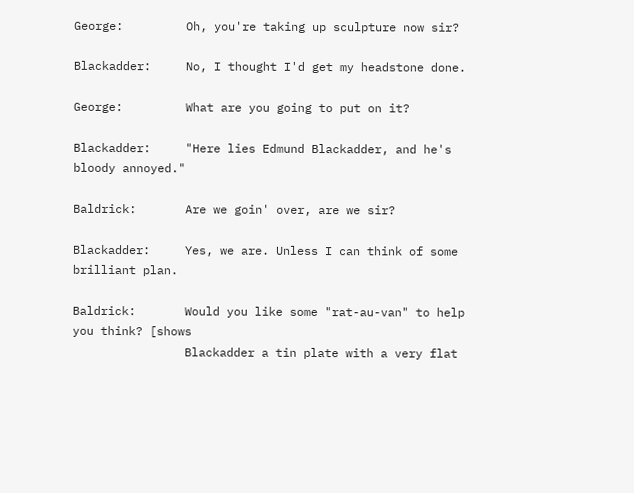George:         Oh, you're taking up sculpture now sir?

Blackadder:     No, I thought I'd get my headstone done.

George:         What are you going to put on it?

Blackadder:     "Here lies Edmund Blackadder, and he's bloody annoyed."

Baldrick:       Are we goin' over, are we sir?

Blackadder:     Yes, we are. Unless I can think of some brilliant plan.

Baldrick:       Would you like some "rat-au-van" to help you think? [shows
                Blackadder a tin plate with a very flat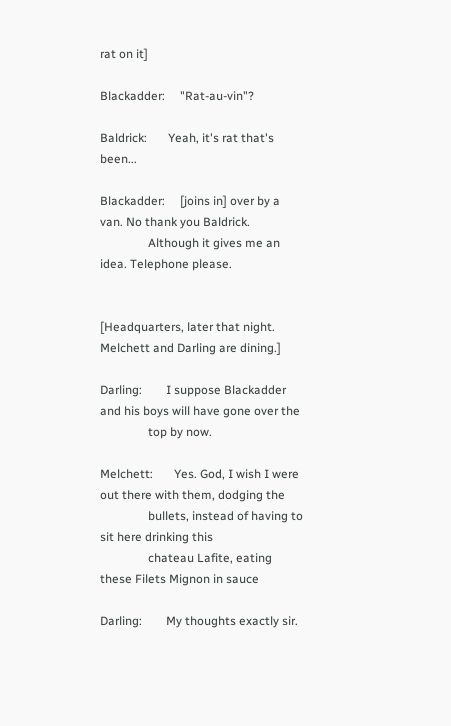rat on it]

Blackadder:     "Rat-au-vin"?

Baldrick:       Yeah, it's rat that's been...

Blackadder:     [joins in] over by a van. No thank you Baldrick.
                Although it gives me an idea. Telephone please.


[Headquarters, later that night. Melchett and Darling are dining.]

Darling:        I suppose Blackadder and his boys will have gone over the
                top by now.

Melchett:       Yes. God, I wish I were out there with them, dodging the
                bullets, instead of having to sit here drinking this
                chateau Lafite, eating these Filets Mignon in sauce

Darling:        My thoughts exactly sir.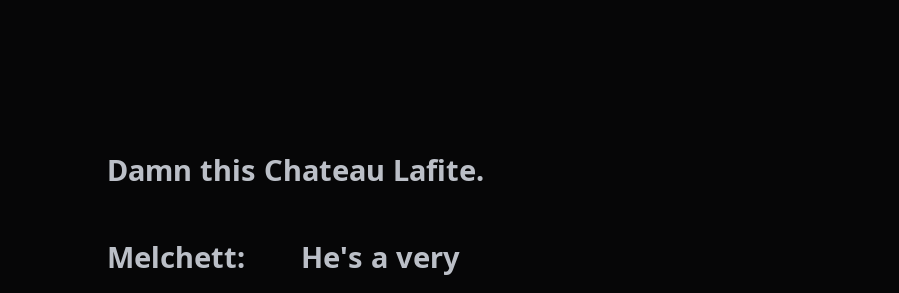Damn this Chateau Lafite.

Melchett:       He's a very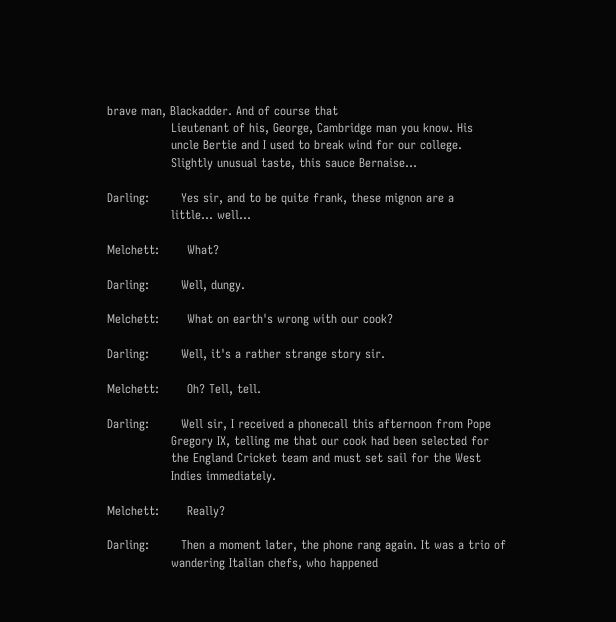brave man, Blackadder. And of course that
                Lieutenant of his, George, Cambridge man you know. His
                uncle Bertie and I used to break wind for our college.
                Slightly unusual taste, this sauce Bernaise...

Darling:        Yes sir, and to be quite frank, these mignon are a
                little... well...

Melchett:       What?

Darling:        Well, dungy.

Melchett:       What on earth's wrong with our cook?

Darling:        Well, it's a rather strange story sir.

Melchett:       Oh? Tell, tell.

Darling:        Well sir, I received a phonecall this afternoon from Pope
                Gregory IX, telling me that our cook had been selected for
                the England Cricket team and must set sail for the West
                Indies immediately.

Melchett:       Really?

Darling:        Then a moment later, the phone rang again. It was a trio of
                wandering Italian chefs, who happened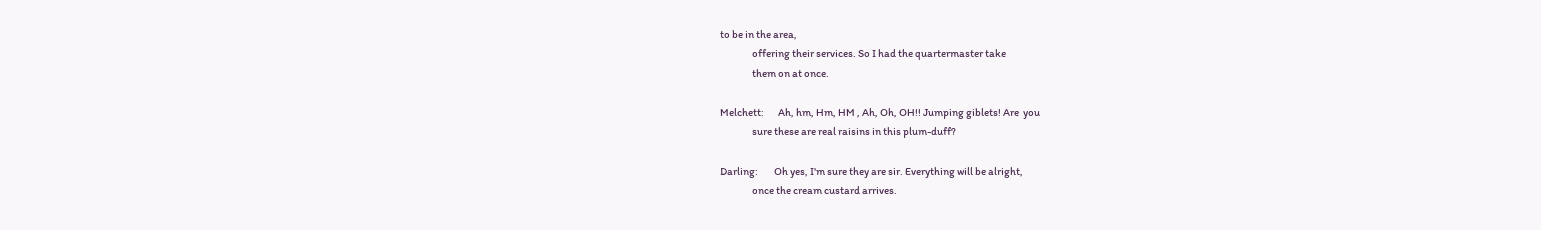to be in the area,
                offering their services. So I had the quartermaster take
                them on at once.

Melchett:       Ah, hm, Hm, HM , Ah, Oh, OH!! Jumping giblets! Are  you
                sure these are real raisins in this plum-duff?

Darling:        Oh yes, I'm sure they are sir. Everything will be alright,
                once the cream custard arrives.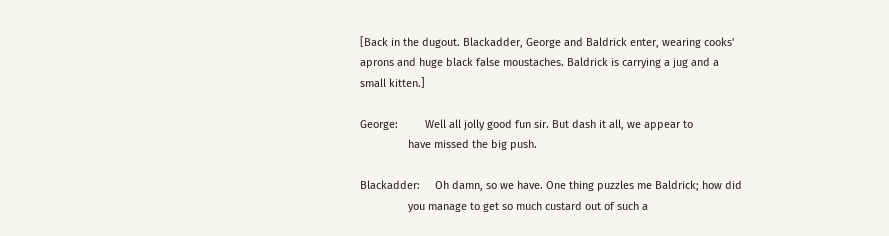[Back in the dugout. Blackadder, George and Baldrick enter, wearing cooks'
aprons and huge black false moustaches. Baldrick is carrying a jug and a
small kitten.]

George:         Well all jolly good fun sir. But dash it all, we appear to
                have missed the big push.

Blackadder:     Oh damn, so we have. One thing puzzles me Baldrick; how did
                you manage to get so much custard out of such a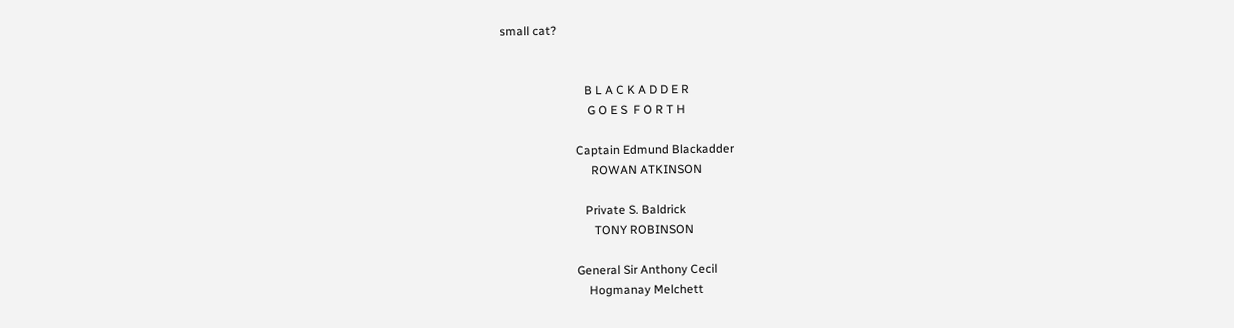small cat?


                            B L A C K A D D E R
                             G O E S  F O R T H

                         Captain Edmund Blackadder
                              ROWAN ATKINSON

                            Private S. Baldrick
                               TONY ROBINSON

                         General Sir Anthony Cecil
                             Hogmanay Melchett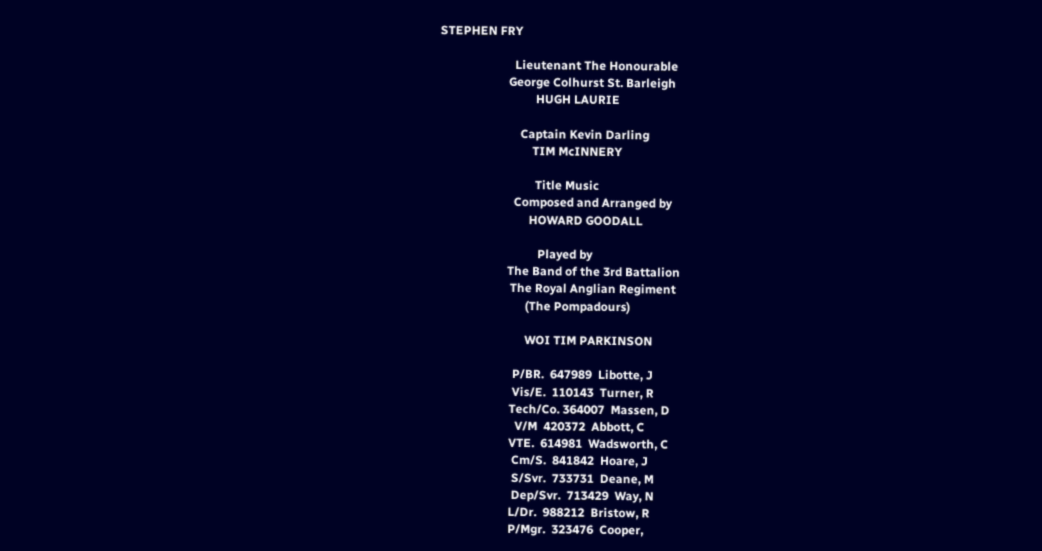STEPHEN FRY

                         Lieutenant The Honourable
                       George Colhurst St. Barleigh
                                HUGH LAURIE

                           Captain Kevin Darling
                               TIM McINNERY

                                Title Music
                         Composed and Arranged by
                              HOWARD GOODALL

                                 Played by
                       The Band of the 3rd Battalion
                        The Royal Anglian Regiment
                             (The Pompadours)

                             WOI TIM PARKINSON

                         P/BR.  647989  Libotte, J
                         Vis/E.  110143  Turner, R
                        Tech/Co. 364007  Massen, D
                          V/M  420372  Abbott, C
                        VTE.  614981  Wadsworth, C
                         Cm/S.  841842  Hoare, J
                         S/Svr.  733731  Deane, M
                         Dep/Svr.  713429  Way, N
                        L/Dr.  988212  Bristow, R
                        P/Mgr.  323476  Cooper,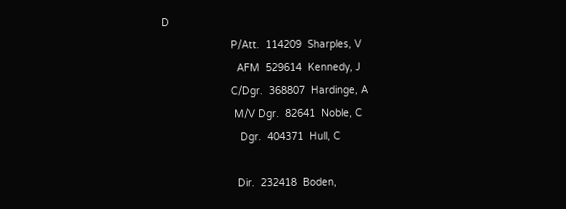D
                       P/Att.  114209  Sharples, V
                         AFM  529614  Kennedy, J
                       C/Dgr.  368807  Hardinge, A
                        M/V Dgr.  82641  Noble, C
                          Dgr.  404371  Hull, C

                         Dir.  232418  Boden,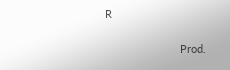R

                         Prod.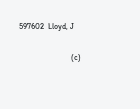597602  Lloyd, J

                          (c)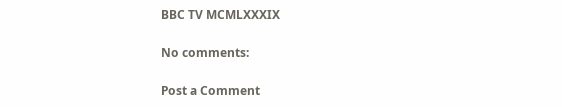BBC TV MCMLXXXIX

No comments:

Post a Comment